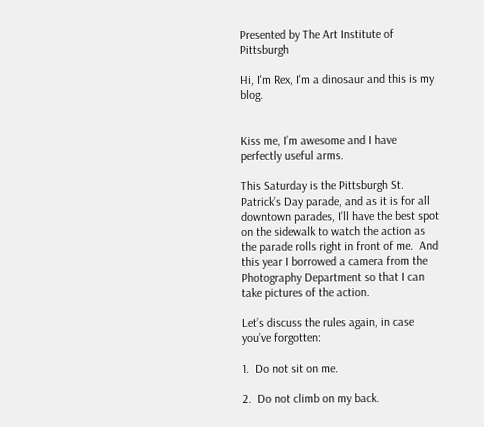Presented by The Art Institute of Pittsburgh

Hi, I'm Rex, I'm a dinosaur and this is my blog.


Kiss me, I’m awesome and I have perfectly useful arms.

This Saturday is the Pittsburgh St. Patrick’s Day parade, and as it is for all downtown parades, I’ll have the best spot on the sidewalk to watch the action as the parade rolls right in front of me.  And this year I borrowed a camera from the Photography Department so that I can take pictures of the action.

Let’s discuss the rules again, in case you’ve forgotten:

1.  Do not sit on me.

2.  Do not climb on my back.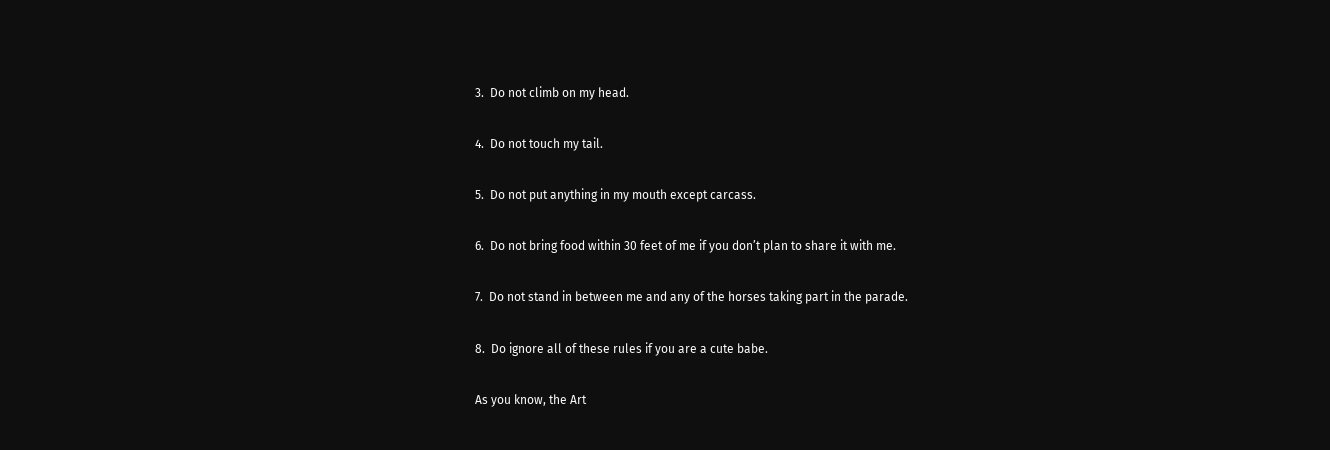3.  Do not climb on my head.

4.  Do not touch my tail.

5.  Do not put anything in my mouth except carcass.

6.  Do not bring food within 30 feet of me if you don’t plan to share it with me.

7.  Do not stand in between me and any of the horses taking part in the parade.

8.  Do ignore all of these rules if you are a cute babe.

As you know, the Art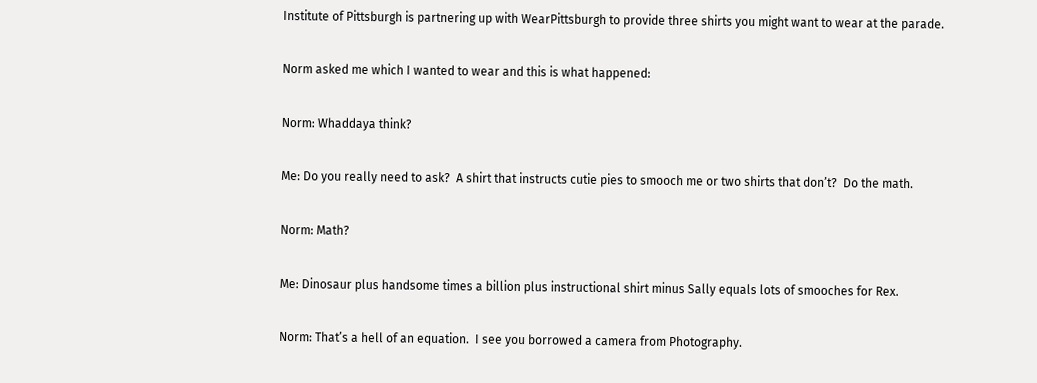Institute of Pittsburgh is partnering up with WearPittsburgh to provide three shirts you might want to wear at the parade.

Norm asked me which I wanted to wear and this is what happened:

Norm: Whaddaya think?

Me: Do you really need to ask?  A shirt that instructs cutie pies to smooch me or two shirts that don’t?  Do the math.

Norm: Math?

Me: Dinosaur plus handsome times a billion plus instructional shirt minus Sally equals lots of smooches for Rex.

Norm: That’s a hell of an equation.  I see you borrowed a camera from Photography.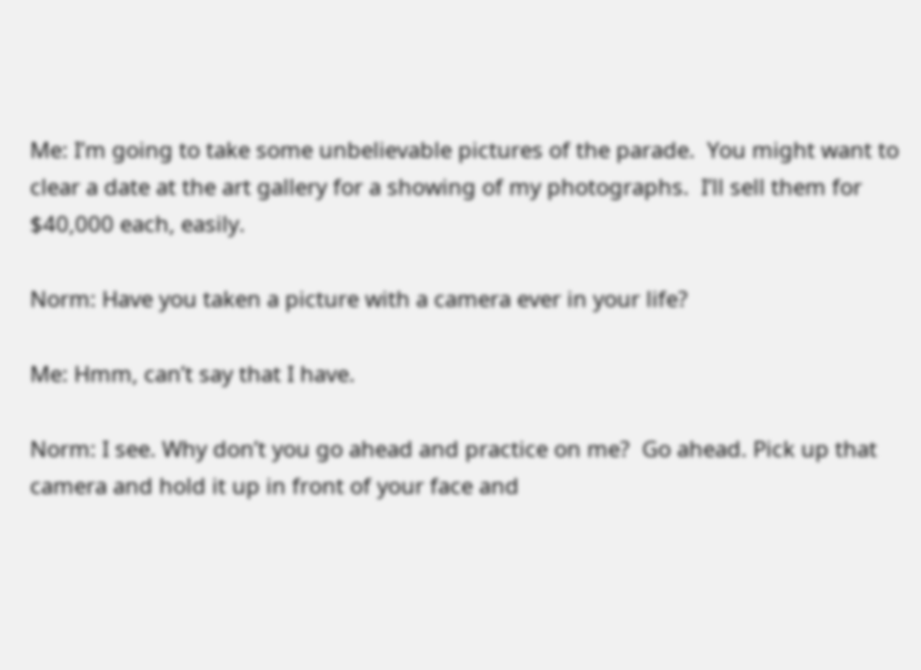Me: I’m going to take some unbelievable pictures of the parade.  You might want to clear a date at the art gallery for a showing of my photographs.  I’ll sell them for $40,000 each, easily.

Norm: Have you taken a picture with a camera ever in your life?

Me: Hmm, can’t say that I have.

Norm: I see. Why don’t you go ahead and practice on me?  Go ahead. Pick up that camera and hold it up in front of your face and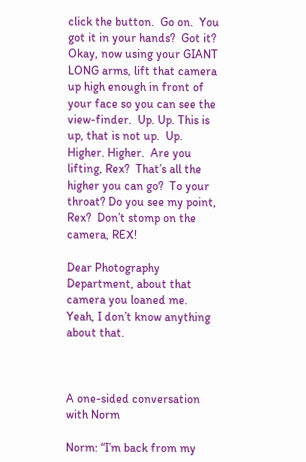click the button.  Go on.  You got it in your hands?  Got it?  Okay, now using your GIANT LONG arms, lift that camera up high enough in front of your face so you can see the view-finder.  Up. Up. This is up, that is not up.  Up. Higher. Higher.  Are you lifting, Rex?  That’s all the higher you can go?  To your throat? Do you see my point, Rex?  Don’t stomp on the camera, REX!

Dear Photography Department, about that camera you loaned me.  Yeah, I don’t know anything about that.



A one-sided conversation with Norm

Norm: “I’m back from my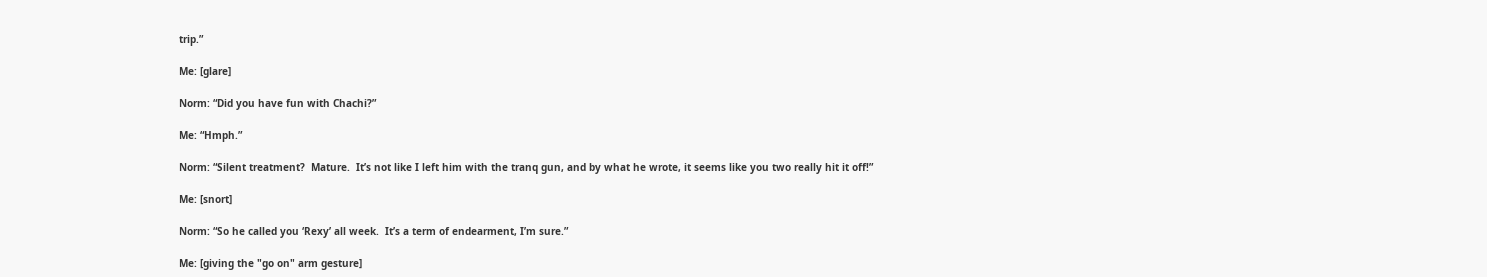trip.”

Me: [glare]

Norm: “Did you have fun with Chachi?”

Me: “Hmph.”

Norm: “Silent treatment?  Mature.  It’s not like I left him with the tranq gun, and by what he wrote, it seems like you two really hit it off!”

Me: [snort]

Norm: “So he called you ‘Rexy’ all week.  It’s a term of endearment, I’m sure.”

Me: [giving the "go on" arm gesture]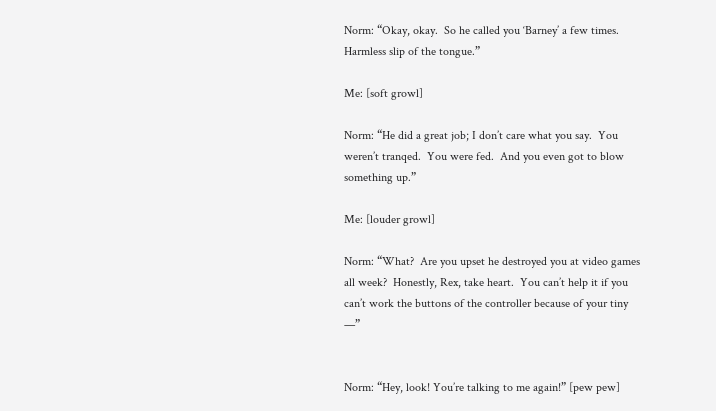Norm: “Okay, okay.  So he called you ‘Barney’ a few times.  Harmless slip of the tongue.”

Me: [soft growl]

Norm: “He did a great job; I don’t care what you say.  You weren’t tranqed.  You were fed.  And you even got to blow something up.”

Me: [louder growl]

Norm: “What?  Are you upset he destroyed you at video games all week?  Honestly, Rex, take heart.  You can’t help it if you can’t work the buttons of the controller because of your tiny  —”


Norm: “Hey, look! You’re talking to me again!” [pew pew]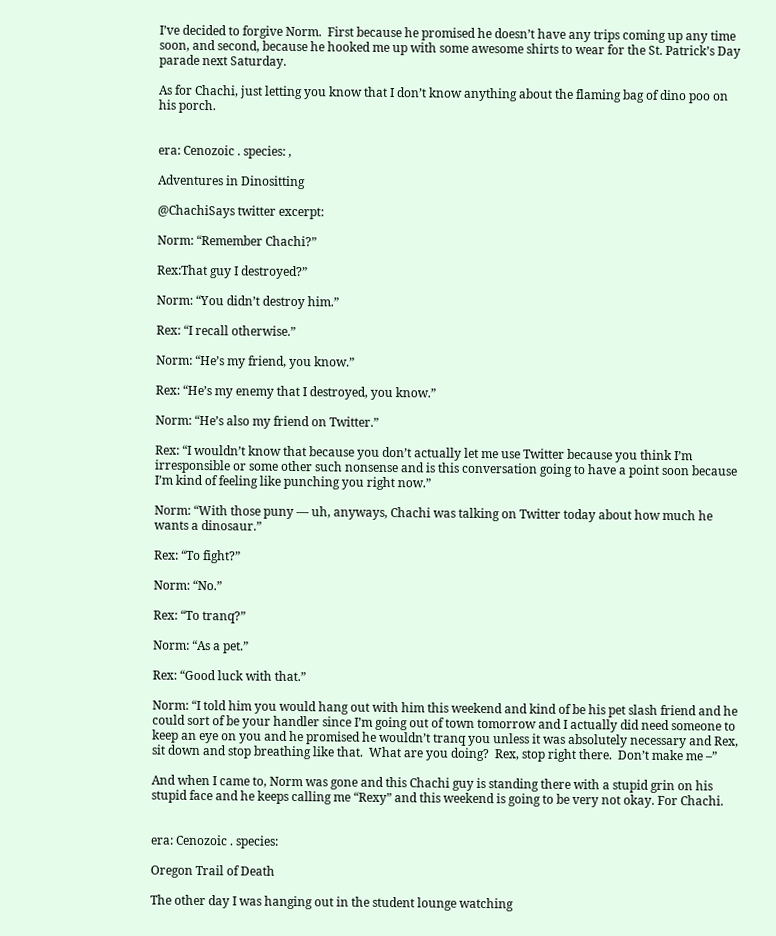I’ve decided to forgive Norm.  First because he promised he doesn’t have any trips coming up any time soon, and second, because he hooked me up with some awesome shirts to wear for the St. Patrick’s Day parade next Saturday.

As for Chachi, just letting you know that I don’t know anything about the flaming bag of dino poo on his porch.


era: Cenozoic . species: ,

Adventures in Dinositting

@ChachiSays twitter excerpt:

Norm: “Remember Chachi?”

Rex:That guy I destroyed?”

Norm: “You didn’t destroy him.”

Rex: “I recall otherwise.”

Norm: “He’s my friend, you know.”

Rex: “He’s my enemy that I destroyed, you know.”

Norm: “He’s also my friend on Twitter.”

Rex: “I wouldn’t know that because you don’t actually let me use Twitter because you think I’m irresponsible or some other such nonsense and is this conversation going to have a point soon because I’m kind of feeling like punching you right now.”

Norm: “With those puny — uh, anyways, Chachi was talking on Twitter today about how much he wants a dinosaur.”

Rex: “To fight?”

Norm: “No.”

Rex: “To tranq?”

Norm: “As a pet.”

Rex: “Good luck with that.”

Norm: “I told him you would hang out with him this weekend and kind of be his pet slash friend and he could sort of be your handler since I’m going out of town tomorrow and I actually did need someone to keep an eye on you and he promised he wouldn’t tranq you unless it was absolutely necessary and Rex, sit down and stop breathing like that.  What are you doing?  Rex, stop right there.  Don’t make me –”

And when I came to, Norm was gone and this Chachi guy is standing there with a stupid grin on his stupid face and he keeps calling me “Rexy” and this weekend is going to be very not okay. For Chachi.


era: Cenozoic . species:

Oregon Trail of Death

The other day I was hanging out in the student lounge watching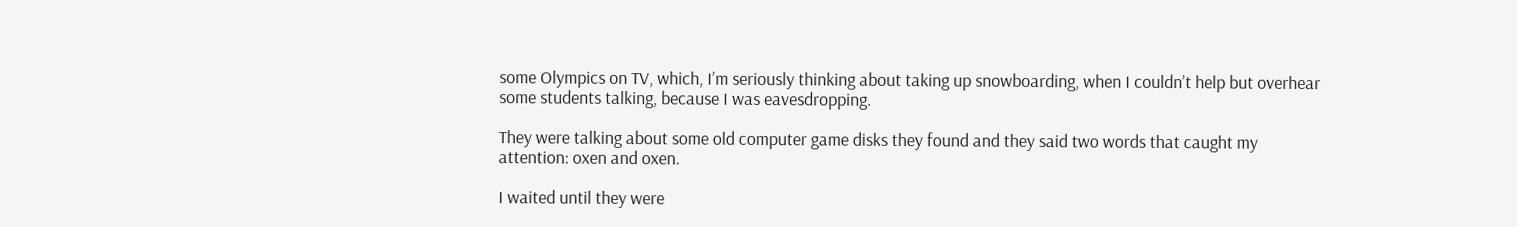some Olympics on TV, which, I’m seriously thinking about taking up snowboarding, when I couldn’t help but overhear some students talking, because I was eavesdropping.

They were talking about some old computer game disks they found and they said two words that caught my attention: oxen and oxen.

I waited until they were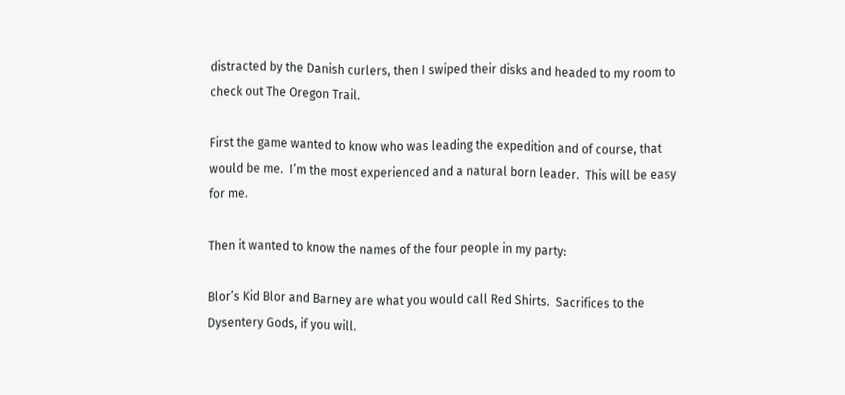distracted by the Danish curlers, then I swiped their disks and headed to my room to check out The Oregon Trail.

First the game wanted to know who was leading the expedition and of course, that would be me.  I’m the most experienced and a natural born leader.  This will be easy for me.

Then it wanted to know the names of the four people in my party:

Blor’s Kid Blor and Barney are what you would call Red Shirts.  Sacrifices to the Dysentery Gods, if you will.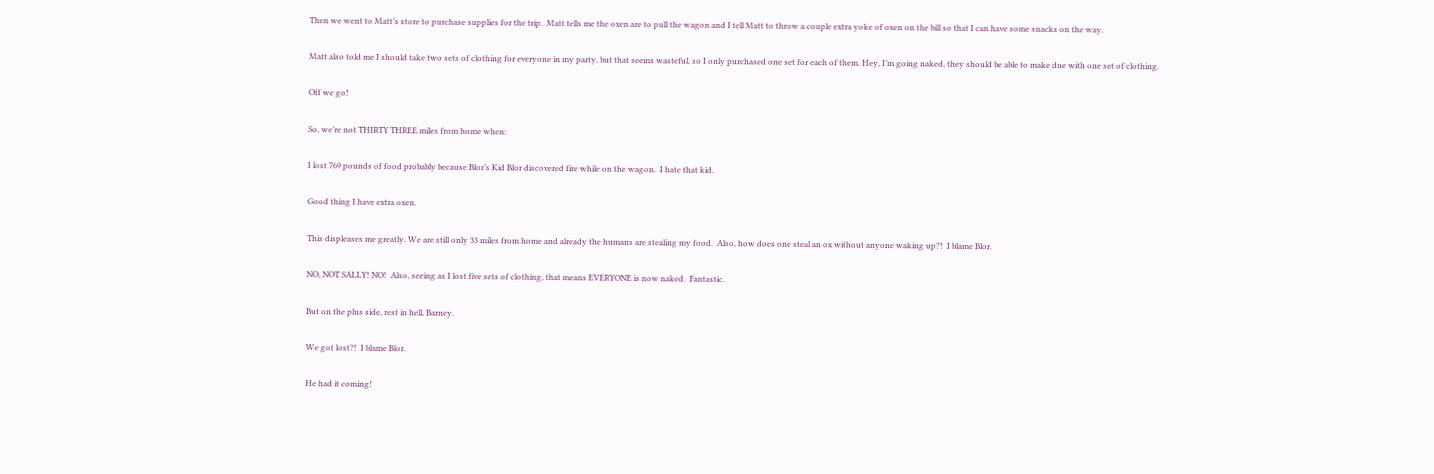Then we went to Matt’s store to purchase supplies for the trip.  Matt tells me the oxen are to pull the wagon and I tell Matt to throw a couple extra yoke of oxen on the bill so that I can have some snacks on the way.

Matt also told me I should take two sets of clothing for everyone in my party, but that seems wasteful, so I only purchased one set for each of them. Hey, I’m going naked, they should be able to make due with one set of clothing.

Off we go!

So, we’re not THIRTY THREE miles from home when:

I lost 769 pounds of food probably because Blor’s Kid Blor discovered fire while on the wagon.  I hate that kid.

Good thing I have extra oxen.

This displeases me greatly. We are still only 33 miles from home and already the humans are stealing my food.  Also, how does one steal an ox without anyone waking up?!  I blame Blor.

NO, NOT SALLY! NO!  Also, seeing as I lost five sets of clothing, that means EVERYONE is now naked.  Fantastic.

But on the plus side, rest in hell, Barney.

We got lost?!  I blame Blor.

He had it coming!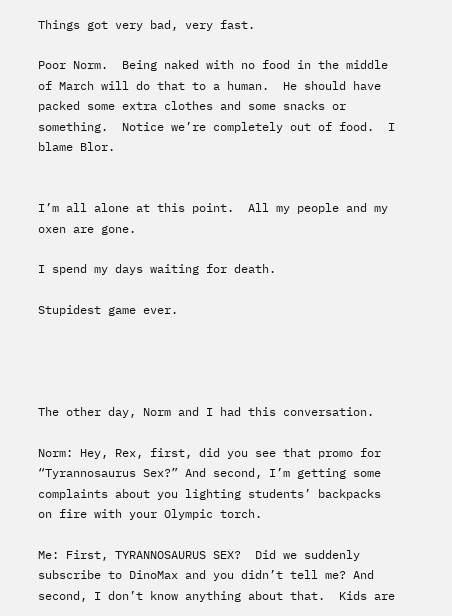Things got very bad, very fast.

Poor Norm.  Being naked with no food in the middle of March will do that to a human.  He should have packed some extra clothes and some snacks or something.  Notice we’re completely out of food.  I blame Blor.


I’m all alone at this point.  All my people and my oxen are gone.

I spend my days waiting for death.

Stupidest game ever.




The other day, Norm and I had this conversation.

Norm: Hey, Rex, first, did you see that promo for “Tyrannosaurus Sex?” And second, I’m getting some complaints about you lighting students’ backpacks on fire with your Olympic torch.

Me: First, TYRANNOSAURUS SEX?  Did we suddenly subscribe to DinoMax and you didn’t tell me? And second, I don’t know anything about that.  Kids are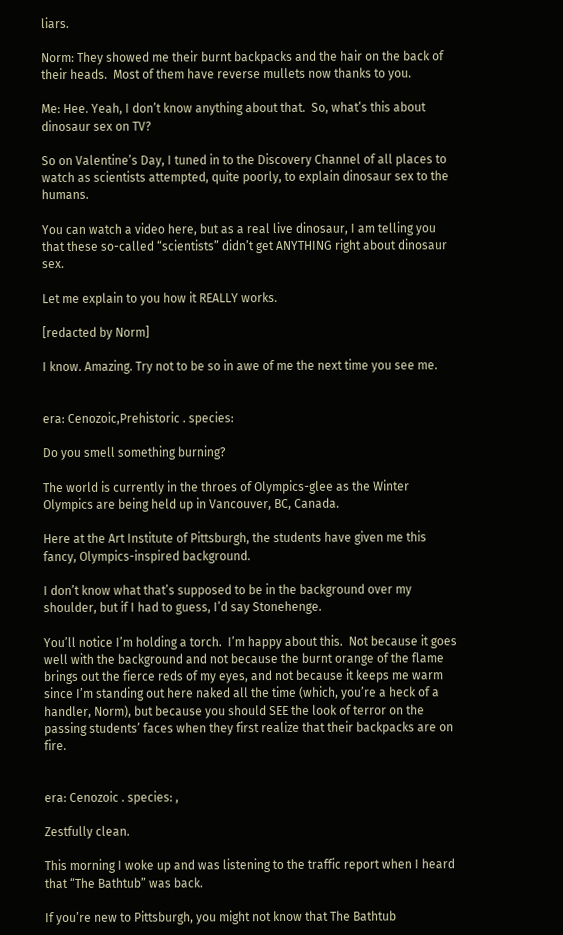liars.

Norm: They showed me their burnt backpacks and the hair on the back of their heads.  Most of them have reverse mullets now thanks to you.

Me: Hee. Yeah, I don’t know anything about that.  So, what’s this about dinosaur sex on TV?

So on Valentine’s Day, I tuned in to the Discovery Channel of all places to watch as scientists attempted, quite poorly, to explain dinosaur sex to the humans.

You can watch a video here, but as a real live dinosaur, I am telling you that these so-called “scientists” didn’t get ANYTHING right about dinosaur sex.

Let me explain to you how it REALLY works.

[redacted by Norm]

I know. Amazing. Try not to be so in awe of me the next time you see me.


era: Cenozoic,Prehistoric . species:

Do you smell something burning?

The world is currently in the throes of Olympics-glee as the Winter Olympics are being held up in Vancouver, BC, Canada.

Here at the Art Institute of Pittsburgh, the students have given me this fancy, Olympics-inspired background.

I don’t know what that’s supposed to be in the background over my shoulder, but if I had to guess, I’d say Stonehenge.

You’ll notice I’m holding a torch.  I’m happy about this.  Not because it goes well with the background and not because the burnt orange of the flame brings out the fierce reds of my eyes, and not because it keeps me warm since I’m standing out here naked all the time (which, you’re a heck of a handler, Norm), but because you should SEE the look of terror on the passing students’ faces when they first realize that their backpacks are on fire.


era: Cenozoic . species: ,

Zestfully clean.

This morning I woke up and was listening to the traffic report when I heard that “The Bathtub” was back.

If you’re new to Pittsburgh, you might not know that The Bathtub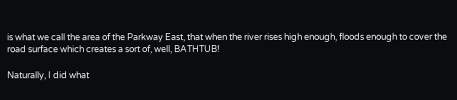is what we call the area of the Parkway East, that when the river rises high enough, floods enough to cover the road surface which creates a sort of, well, BATHTUB!

Naturally, I did what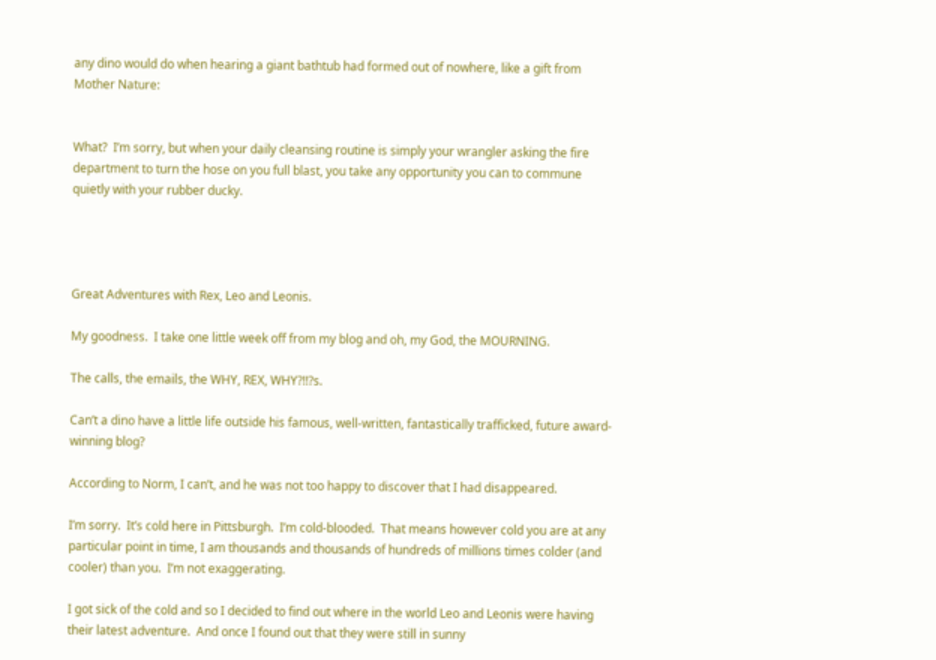any dino would do when hearing a giant bathtub had formed out of nowhere, like a gift from Mother Nature:


What?  I’m sorry, but when your daily cleansing routine is simply your wrangler asking the fire department to turn the hose on you full blast, you take any opportunity you can to commune quietly with your rubber ducky.




Great Adventures with Rex, Leo and Leonis.

My goodness.  I take one little week off from my blog and oh, my God, the MOURNING.

The calls, the emails, the WHY, REX, WHY?!!?s.

Can’t a dino have a little life outside his famous, well-written, fantastically trafficked, future award-winning blog?

According to Norm, I can’t, and he was not too happy to discover that I had disappeared.

I’m sorry.  It’s cold here in Pittsburgh.  I’m cold-blooded.  That means however cold you are at any particular point in time, I am thousands and thousands of hundreds of millions times colder (and cooler) than you.  I’m not exaggerating.

I got sick of the cold and so I decided to find out where in the world Leo and Leonis were having their latest adventure.  And once I found out that they were still in sunny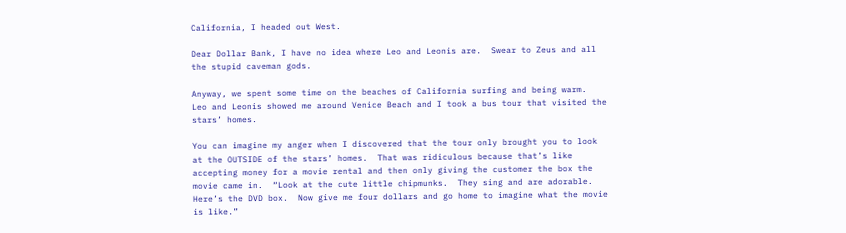California, I headed out West.

Dear Dollar Bank, I have no idea where Leo and Leonis are.  Swear to Zeus and all the stupid caveman gods.

Anyway, we spent some time on the beaches of California surfing and being warm.  Leo and Leonis showed me around Venice Beach and I took a bus tour that visited the stars’ homes.

You can imagine my anger when I discovered that the tour only brought you to look at the OUTSIDE of the stars’ homes.  That was ridiculous because that’s like accepting money for a movie rental and then only giving the customer the box the movie came in.  “Look at the cute little chipmunks.  They sing and are adorable.  Here’s the DVD box.  Now give me four dollars and go home to imagine what the movie is like.”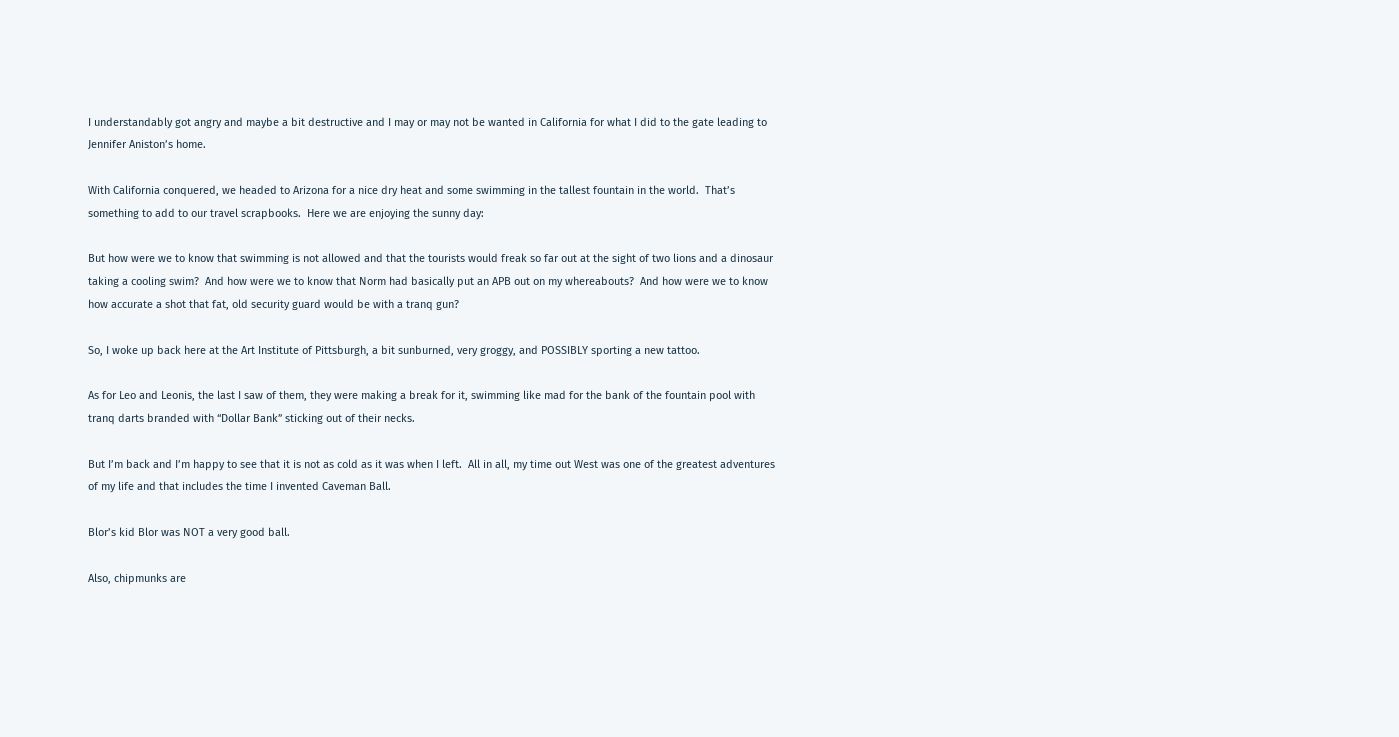I understandably got angry and maybe a bit destructive and I may or may not be wanted in California for what I did to the gate leading to Jennifer Aniston’s home.

With California conquered, we headed to Arizona for a nice dry heat and some swimming in the tallest fountain in the world.  That’s something to add to our travel scrapbooks.  Here we are enjoying the sunny day:

But how were we to know that swimming is not allowed and that the tourists would freak so far out at the sight of two lions and a dinosaur taking a cooling swim?  And how were we to know that Norm had basically put an APB out on my whereabouts?  And how were we to know how accurate a shot that fat, old security guard would be with a tranq gun?

So, I woke up back here at the Art Institute of Pittsburgh, a bit sunburned, very groggy, and POSSIBLY sporting a new tattoo.

As for Leo and Leonis, the last I saw of them, they were making a break for it, swimming like mad for the bank of the fountain pool with tranq darts branded with “Dollar Bank” sticking out of their necks.

But I’m back and I’m happy to see that it is not as cold as it was when I left.  All in all, my time out West was one of the greatest adventures of my life and that includes the time I invented Caveman Ball.

Blor’s kid Blor was NOT a very good ball.

Also, chipmunks are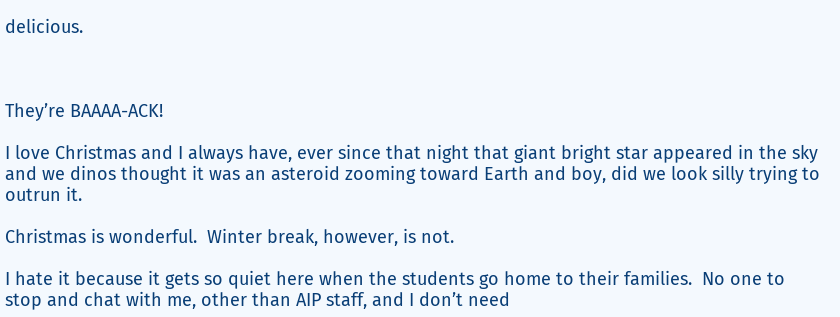delicious.



They’re BAAAA-ACK!

I love Christmas and I always have, ever since that night that giant bright star appeared in the sky and we dinos thought it was an asteroid zooming toward Earth and boy, did we look silly trying to outrun it.

Christmas is wonderful.  Winter break, however, is not.

I hate it because it gets so quiet here when the students go home to their families.  No one to stop and chat with me, other than AIP staff, and I don’t need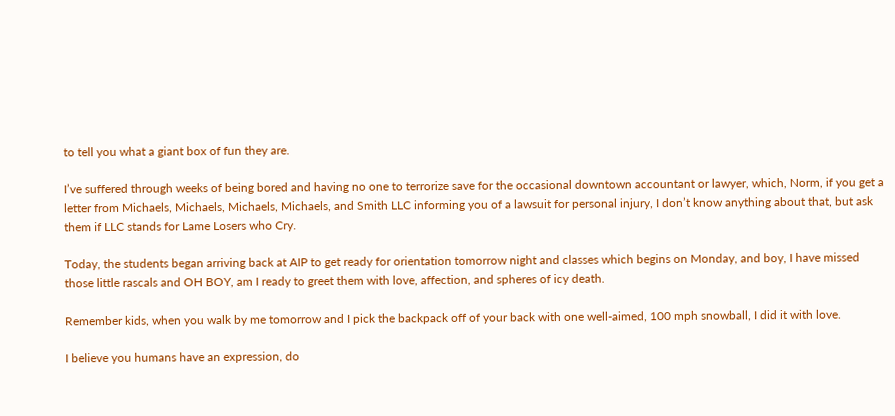to tell you what a giant box of fun they are.

I’ve suffered through weeks of being bored and having no one to terrorize save for the occasional downtown accountant or lawyer, which, Norm, if you get a letter from Michaels, Michaels, Michaels, Michaels, and Smith LLC informing you of a lawsuit for personal injury, I don’t know anything about that, but ask them if LLC stands for Lame Losers who Cry.

Today, the students began arriving back at AIP to get ready for orientation tomorrow night and classes which begins on Monday, and boy, I have missed those little rascals and OH BOY, am I ready to greet them with love, affection, and spheres of icy death.

Remember kids, when you walk by me tomorrow and I pick the backpack off of your back with one well-aimed, 100 mph snowball, I did it with love.

I believe you humans have an expression, do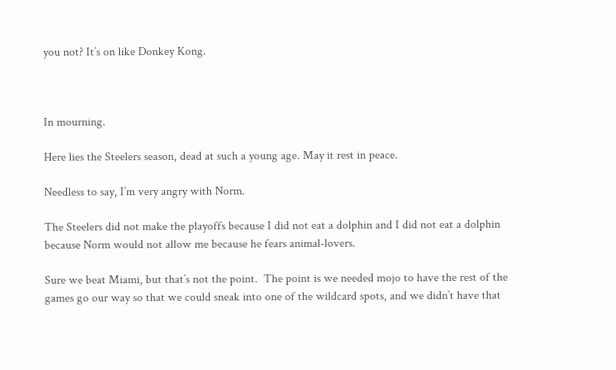you not? It’s on like Donkey Kong.



In mourning.

Here lies the Steelers season, dead at such a young age. May it rest in peace.

Needless to say, I’m very angry with Norm.

The Steelers did not make the playoffs because I did not eat a dolphin and I did not eat a dolphin because Norm would not allow me because he fears animal-lovers.

Sure we beat Miami, but that’s not the point.  The point is we needed mojo to have the rest of the games go our way so that we could sneak into one of the wildcard spots, and we didn’t have that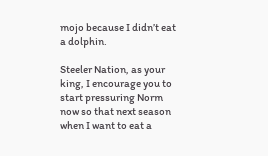mojo because I didn’t eat a dolphin.

Steeler Nation, as your king, I encourage you to start pressuring Norm now so that next season when I want to eat a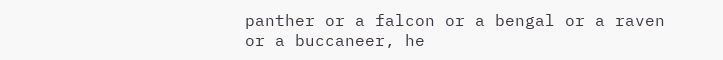panther or a falcon or a bengal or a raven or a buccaneer, he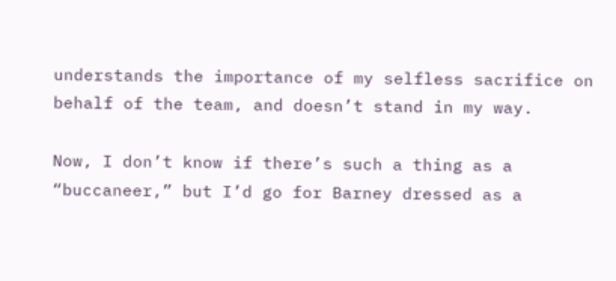understands the importance of my selfless sacrifice on behalf of the team, and doesn’t stand in my way.

Now, I don’t know if there’s such a thing as a “buccaneer,” but I’d go for Barney dressed as a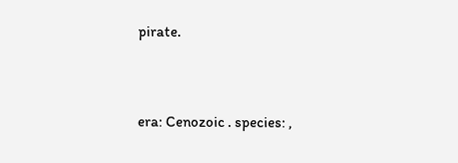pirate.


era: Cenozoic . species: ,